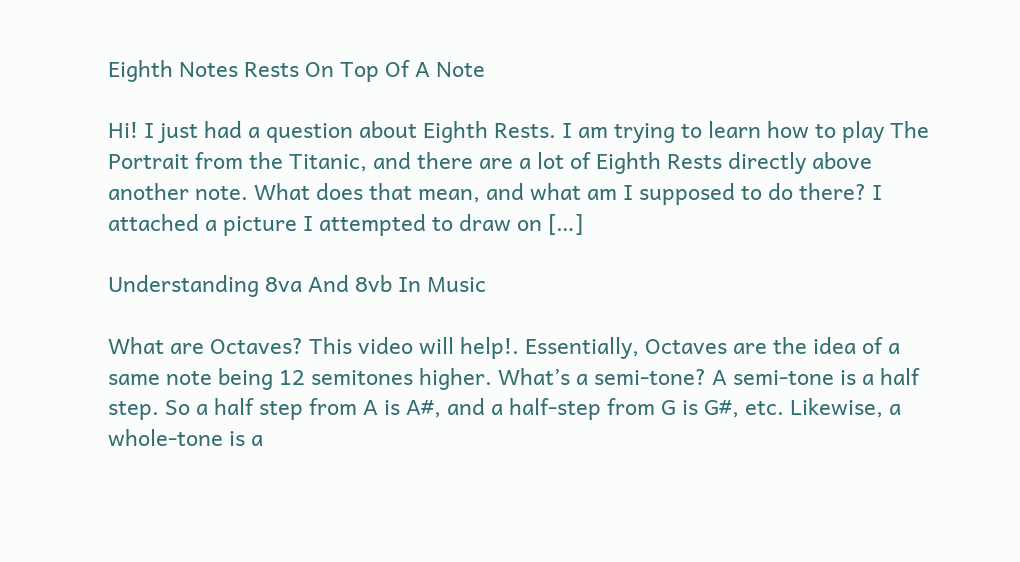Eighth Notes Rests On Top Of A Note

Hi! I just had a question about Eighth Rests. I am trying to learn how to play The Portrait from the Titanic, and there are a lot of Eighth Rests directly above another note. What does that mean, and what am I supposed to do there? I attached a picture I attempted to draw on […]

Understanding 8va And 8vb In Music

What are Octaves? This video will help!. Essentially, Octaves are the idea of a same note being 12 semitones higher. What’s a semi-tone? A semi-tone is a half step. So a half step from A is A#, and a half-step from G is G#, etc. Likewise, a whole-tone is a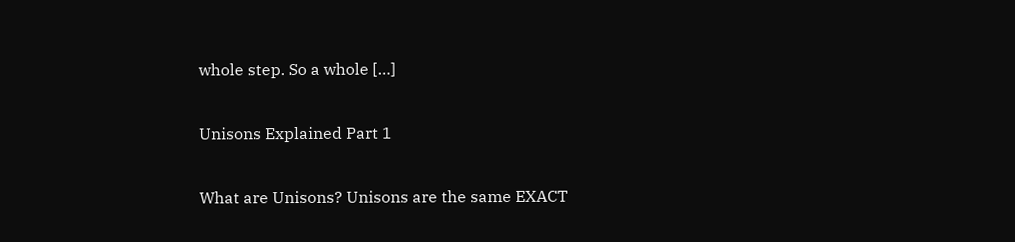whole step. So a whole […]

Unisons Explained Part 1

What are Unisons? Unisons are the same EXACT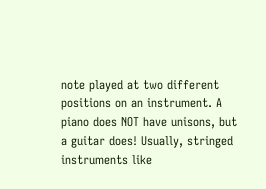note played at two different positions on an instrument. A piano does NOT have unisons, but a guitar does! Usually, stringed instruments like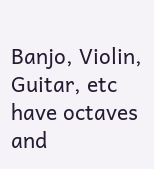Banjo, Violin, Guitar, etc have octaves and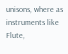unisons, where as instruments like Flute,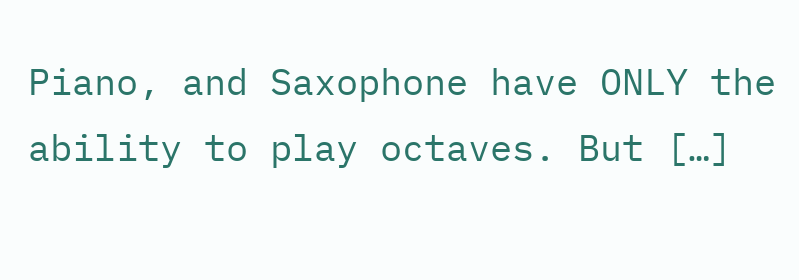Piano, and Saxophone have ONLY the ability to play octaves. But […]